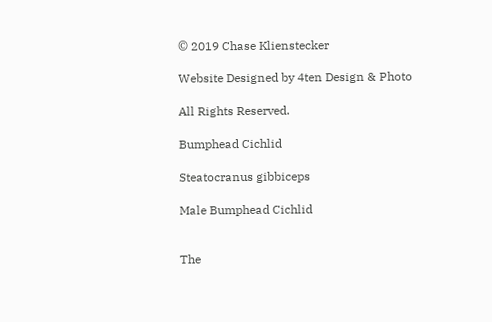© 2019 Chase Klienstecker

Website Designed by 4ten Design & Photo

All Rights Reserved.

Bumphead Cichlid

Steatocranus gibbiceps

Male Bumphead Cichlid


The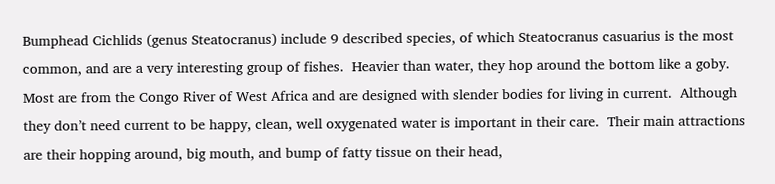Bumphead Cichlids (genus Steatocranus) include 9 described species, of which Steatocranus casuarius is the most common, and are a very interesting group of fishes.  Heavier than water, they hop around the bottom like a goby.  Most are from the Congo River of West Africa and are designed with slender bodies for living in current.  Although they don’t need current to be happy, clean, well oxygenated water is important in their care.  Their main attractions are their hopping around, big mouth, and bump of fatty tissue on their head,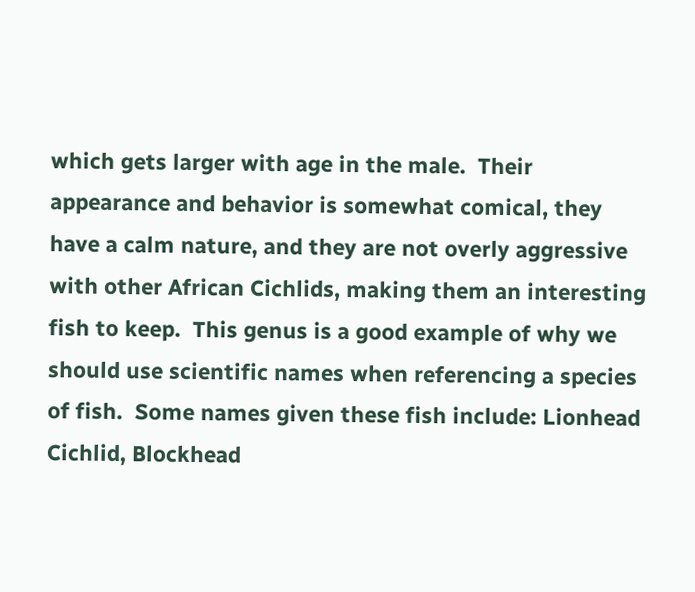which gets larger with age in the male.  Their appearance and behavior is somewhat comical, they have a calm nature, and they are not overly aggressive with other African Cichlids, making them an interesting fish to keep.  This genus is a good example of why we should use scientific names when referencing a species of fish.  Some names given these fish include: Lionhead Cichlid, Blockhead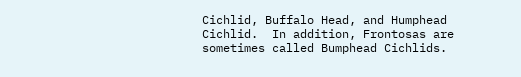Cichlid, Buffalo Head, and Humphead Cichlid.  In addition, Frontosas are sometimes called Bumphead Cichlids.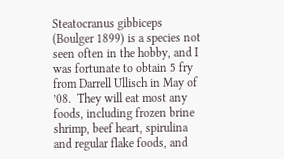Steatocranus gibbiceps (Boulger 1899) is a species not seen often in the hobby, and I was fortunate to obtain 5 fry from Darrell Ullisch in May of ’08.  They will eat most any foods, including frozen brine shrimp, beef heart, spirulina and regular flake foods, and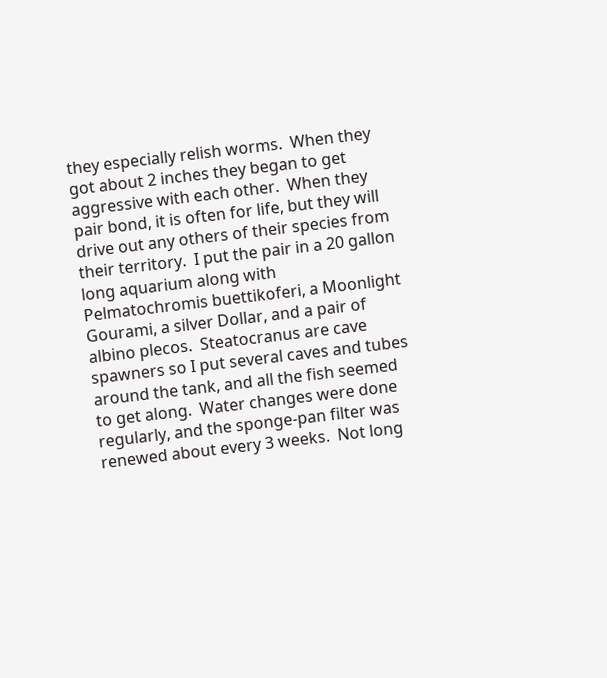they especially relish worms.  When they got about 2 inches they began to get aggressive with each other.  When they pair bond, it is often for life, but they will drive out any others of their species from their territory.  I put the pair in a 20 gallon long aquarium along with Pelmatochromis buettikoferi, a Moonlight Gourami, a silver Dollar, and a pair of albino plecos.  Steatocranus are cave spawners so I put several caves and tubes around the tank, and all the fish seemed to get along.  Water changes were done regularly, and the sponge-pan filter was renewed about every 3 weeks.  Not long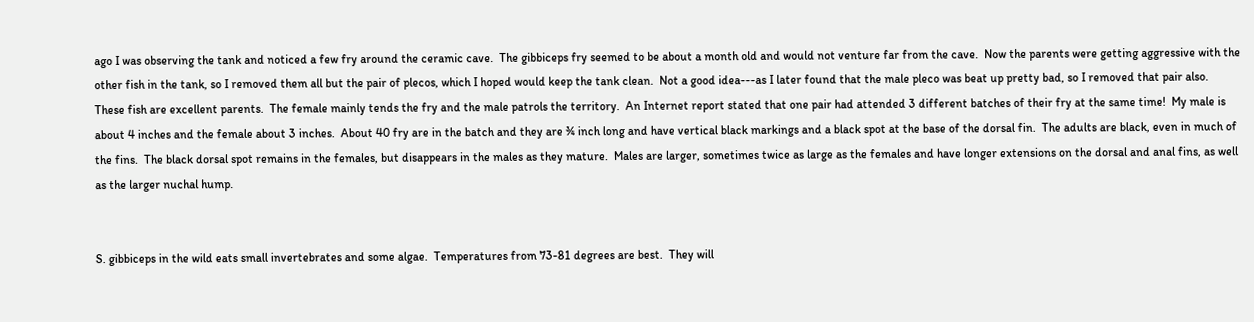ago I was observing the tank and noticed a few fry around the ceramic cave.  The gibbiceps fry seemed to be about a month old and would not venture far from the cave.  Now the parents were getting aggressive with the other fish in the tank, so I removed them all but the pair of plecos, which I hoped would keep the tank clean.  Not a good idea---as I later found that the male pleco was beat up pretty bad, so I removed that pair also.  These fish are excellent parents.  The female mainly tends the fry and the male patrols the territory.  An Internet report stated that one pair had attended 3 different batches of their fry at the same time!  My male is about 4 inches and the female about 3 inches.  About 40 fry are in the batch and they are ¾ inch long and have vertical black markings and a black spot at the base of the dorsal fin.  The adults are black, even in much of the fins.  The black dorsal spot remains in the females, but disappears in the males as they mature.  Males are larger, sometimes twice as large as the females and have longer extensions on the dorsal and anal fins, as well as the larger nuchal hump.


S. gibbiceps in the wild eats small invertebrates and some algae.  Temperatures from 73-81 degrees are best.  They will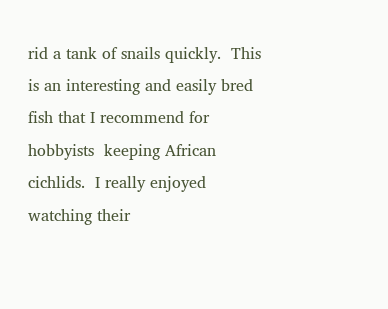rid a tank of snails quickly.  This is an interesting and easily bred fish that I recommend for hobbyists  keeping African cichlids.  I really enjoyed watching their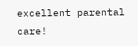excellent parental care!